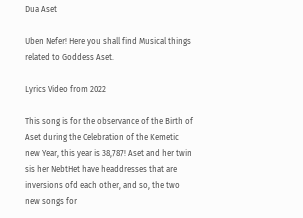Dua Aset

Uben Nefer! Here you shall find Musical things related to Goddess Aset.

Lyrics Video from 2022

This song is for the observance of the Birth of Aset during the Celebration of the Kemetic new Year, this year is 38,787! Aset and her twin sis her NebtHet have headdresses that are inversions ofd each other, and so, the two new songs for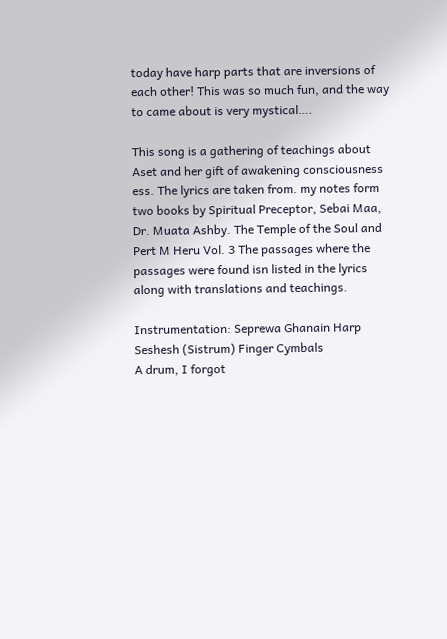today have harp parts that are inversions of each other! This was so much fun, and the way to came about is very mystical….

This song is a gathering of teachings about Aset and her gift of awakening consciousness ess. The lyrics are taken from. my notes form two books by Spiritual Preceptor, Sebai Maa, Dr. Muata Ashby. The Temple of the Soul and Pert M Heru Vol. 3 The passages where the passages were found isn listed in the lyrics along with translations and teachings.

Instrumentation: Seprewa Ghanain Harp
Seshesh (Sistrum) Finger Cymbals
A drum, I forgot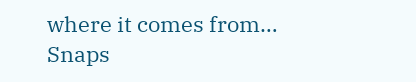where it comes from…
Snaps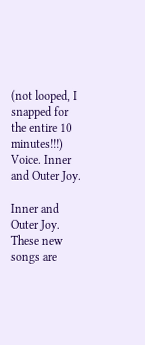(not looped, I snapped for the entire 10 minutes!!!)
Voice. Inner and Outer Joy.

Inner and Outer Joy. These new songs are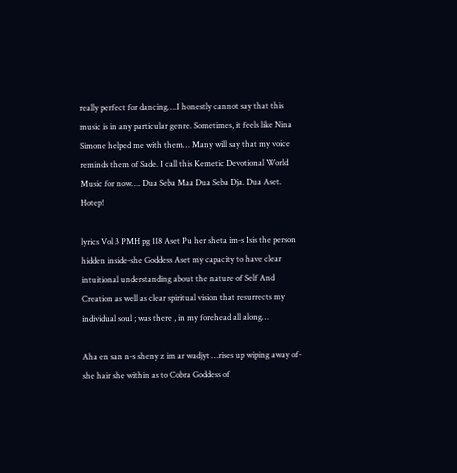really perfect for dancing….I honestly cannot say that this music is in any particular genre. Sometimes, it feels like Nina Simone helped me with them… Many will say that my voice reminds them of Sade. I call this Kemetic Devotional World Music for now…. Dua Seba Maa Dua Seba Dja. Dua Aset. Hotep!

lyrics Vol 3 PMH pg 118 Aset Pu her sheta im-s Isis the person hidden inside-she Goddess Aset my capacity to have clear intuitional understanding about the nature of Self And Creation as well as clear spiritual vision that resurrects my individual soul ; was there , in my forehead all along…

Aha en san n-s sheny z im ar wadjyt …rises up wiping away of-she hair she within as to Cobra Goddess of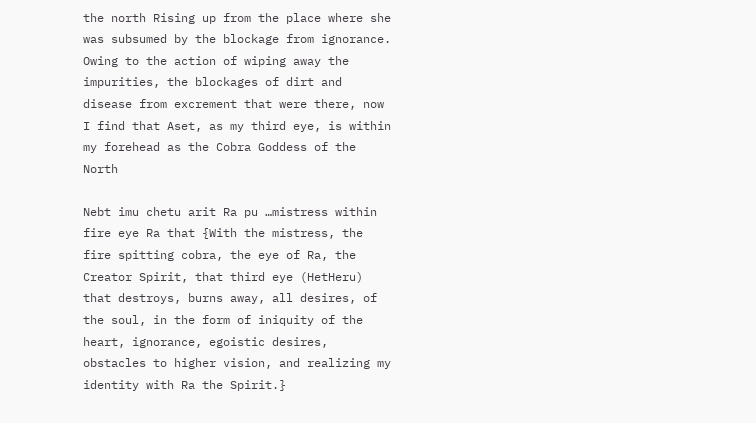the north Rising up from the place where she was subsumed by the blockage from ignorance. Owing to the action of wiping away the impurities, the blockages of dirt and disease from excrement that were there, now I find that Aset, as my third eye, is within my forehead as the Cobra Goddess of the North

Nebt imu chetu arit Ra pu …mistress within fire eye Ra that {With the mistress, the fire spitting cobra, the eye of Ra, the Creator Spirit, that third eye (HetHeru) that destroys, burns away, all desires, of the soul, in the form of iniquity of the heart, ignorance, egoistic desires, obstacles to higher vision, and realizing my identity with Ra the Spirit.}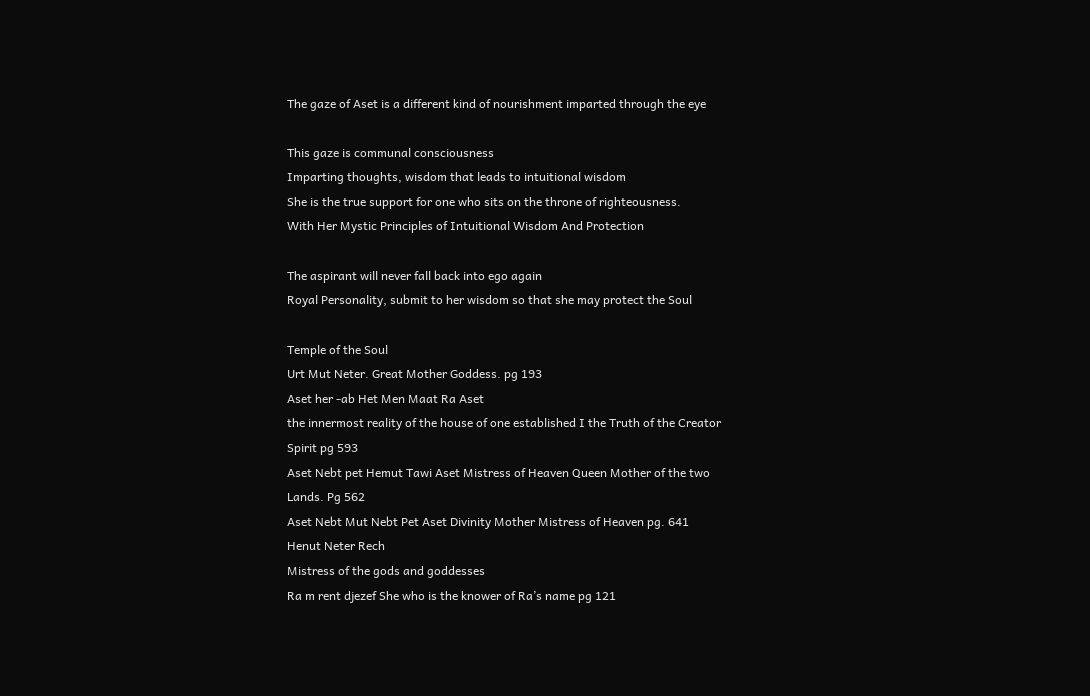The gaze of Aset is a different kind of nourishment imparted through the eye

This gaze is communal consciousness
Imparting thoughts, wisdom that leads to intuitional wisdom
She is the true support for one who sits on the throne of righteousness.
With Her Mystic Principles of Intuitional Wisdom And Protection

The aspirant will never fall back into ego again
Royal Personality, submit to her wisdom so that she may protect the Soul

Temple of the Soul
Urt Mut Neter. Great Mother Goddess. pg 193
Aset her -ab Het Men Maat Ra Aset
the innermost reality of the house of one established I the Truth of the Creator Spirit pg 593
Aset Nebt pet Hemut Tawi Aset Mistress of Heaven Queen Mother of the two Lands. Pg 562
Aset Nebt Mut Nebt Pet Aset Divinity Mother Mistress of Heaven pg. 641
Henut Neter Rech
Mistress of the gods and goddesses
Ra m rent djezef She who is the knower of Ra’s name pg 121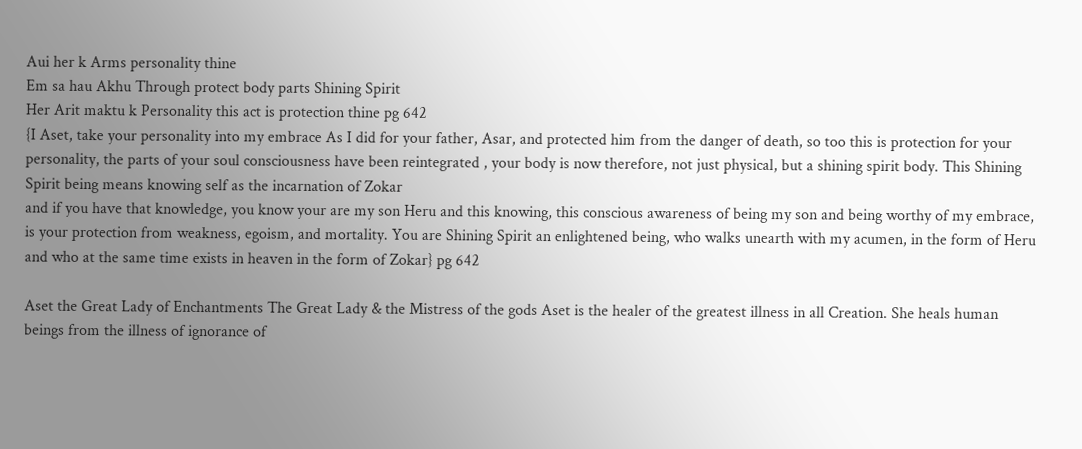Aui her k Arms personality thine
Em sa hau Akhu Through protect body parts Shining Spirit
Her Arit maktu k Personality this act is protection thine pg 642
{I Aset, take your personality into my embrace As I did for your father, Asar, and protected him from the danger of death, so too this is protection for your personality, the parts of your soul consciousness have been reintegrated , your body is now therefore, not just physical, but a shining spirit body. This Shining Spirit being means knowing self as the incarnation of Zokar
and if you have that knowledge, you know your are my son Heru and this knowing, this conscious awareness of being my son and being worthy of my embrace, is your protection from weakness, egoism, and mortality. You are Shining Spirit an enlightened being, who walks unearth with my acumen, in the form of Heru and who at the same time exists in heaven in the form of Zokar} pg 642

Aset the Great Lady of Enchantments The Great Lady & the Mistress of the gods Aset is the healer of the greatest illness in all Creation. She heals human beings from the illness of ignorance of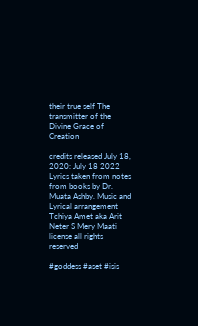their true self The transmitter of the Divine Grace of Creation

credits released July 18, 2020: July 18 2022
Lyrics taken from notes from books by Dr. Muata Ashby. Music and Lyrical arrangement Tchiya Amet aka Arit Neter S Mery Maati license all rights reserved

#goddess #aset #isis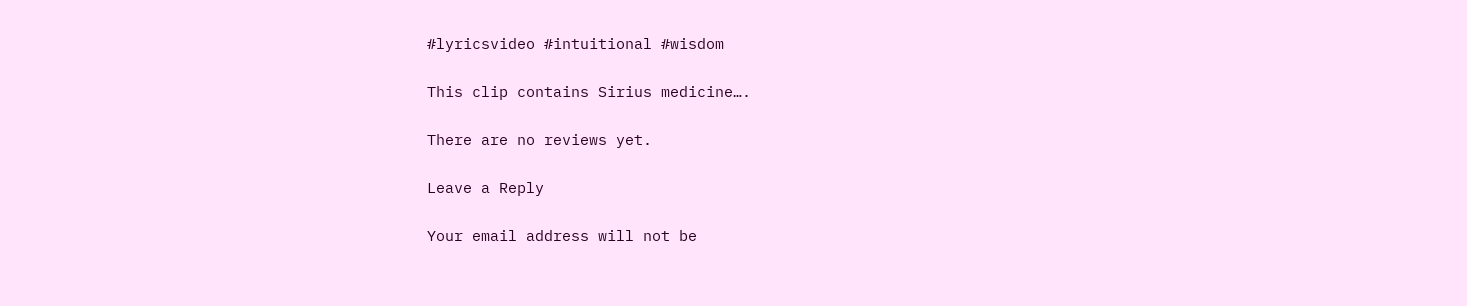#lyricsvideo #intuitional #wisdom

This clip contains Sirius medicine….

There are no reviews yet.

Leave a Reply

Your email address will not be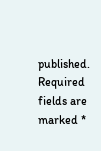published. Required fields are marked *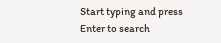Start typing and press Enter to search